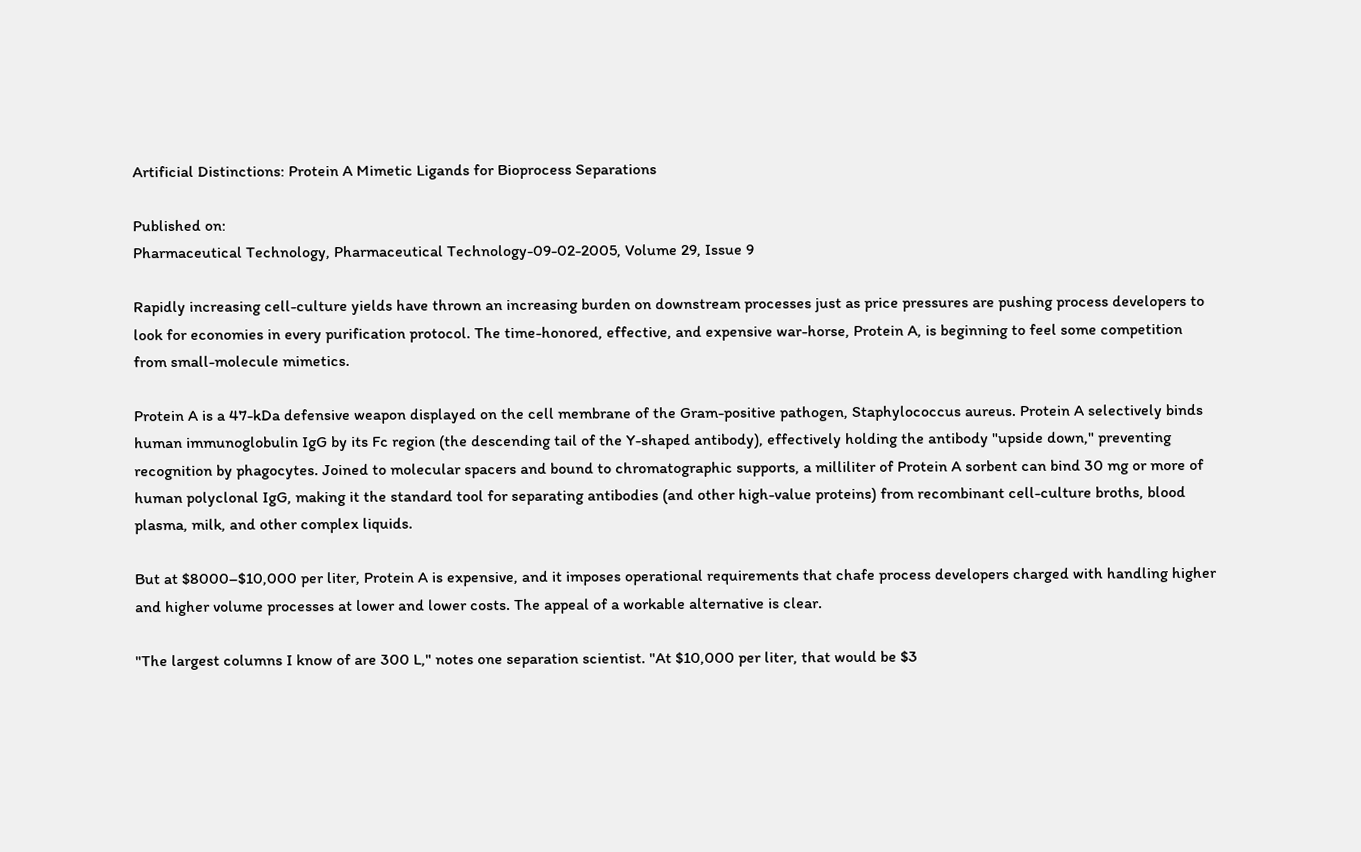Artificial Distinctions: Protein A Mimetic Ligands for Bioprocess Separations

Published on:
Pharmaceutical Technology, Pharmaceutical Technology-09-02-2005, Volume 29, Issue 9

Rapidly increasing cell-culture yields have thrown an increasing burden on downstream processes just as price pressures are pushing process developers to look for economies in every purification protocol. The time-honored, effective, and expensive war-horse, Protein A, is beginning to feel some competition from small-molecule mimetics.

Protein A is a 47-kDa defensive weapon displayed on the cell membrane of the Gram-positive pathogen, Staphylococcus aureus. Protein A selectively binds human immunoglobulin IgG by its Fc region (the descending tail of the Y-shaped antibody), effectively holding the antibody "upside down," preventing recognition by phagocytes. Joined to molecular spacers and bound to chromatographic supports, a milliliter of Protein A sorbent can bind 30 mg or more of human polyclonal IgG, making it the standard tool for separating antibodies (and other high-value proteins) from recombinant cell-culture broths, blood plasma, milk, and other complex liquids.

But at $8000–$10,000 per liter, Protein A is expensive, and it imposes operational requirements that chafe process developers charged with handling higher and higher volume processes at lower and lower costs. The appeal of a workable alternative is clear.

"The largest columns I know of are 300 L," notes one separation scientist. "At $10,000 per liter, that would be $3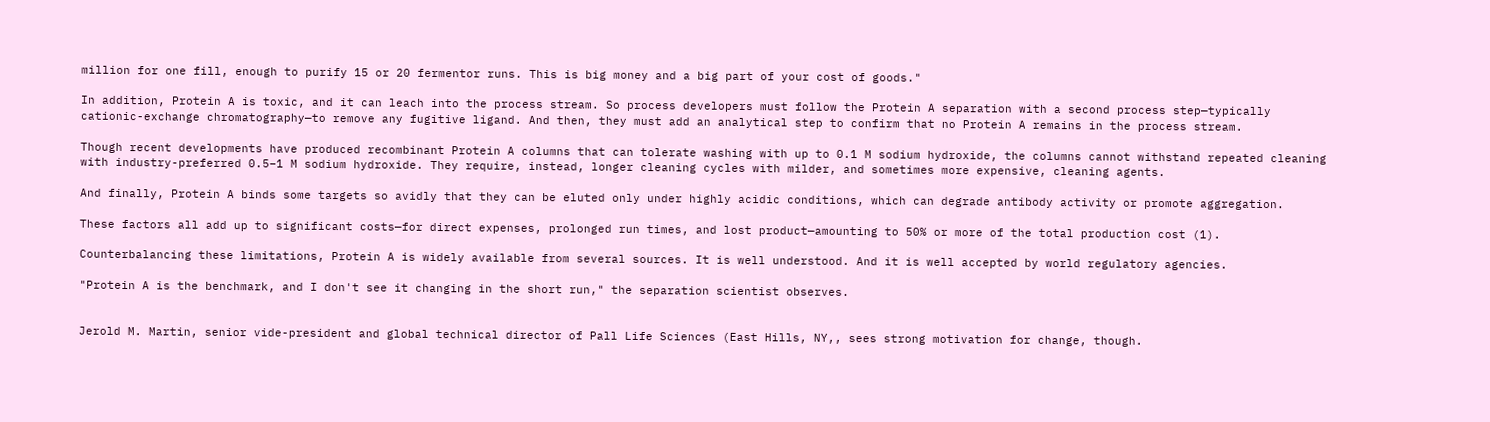million for one fill, enough to purify 15 or 20 fermentor runs. This is big money and a big part of your cost of goods."

In addition, Protein A is toxic, and it can leach into the process stream. So process developers must follow the Protein A separation with a second process step—typically cationic-exchange chromatography—to remove any fugitive ligand. And then, they must add an analytical step to confirm that no Protein A remains in the process stream.

Though recent developments have produced recombinant Protein A columns that can tolerate washing with up to 0.1 M sodium hydroxide, the columns cannot withstand repeated cleaning with industry-preferred 0.5–1 M sodium hydroxide. They require, instead, longer cleaning cycles with milder, and sometimes more expensive, cleaning agents.

And finally, Protein A binds some targets so avidly that they can be eluted only under highly acidic conditions, which can degrade antibody activity or promote aggregation.

These factors all add up to significant costs—for direct expenses, prolonged run times, and lost product—amounting to 50% or more of the total production cost (1).

Counterbalancing these limitations, Protein A is widely available from several sources. It is well understood. And it is well accepted by world regulatory agencies.

"Protein A is the benchmark, and I don't see it changing in the short run," the separation scientist observes.


Jerold M. Martin, senior vide-president and global technical director of Pall Life Sciences (East Hills, NY,, sees strong motivation for change, though.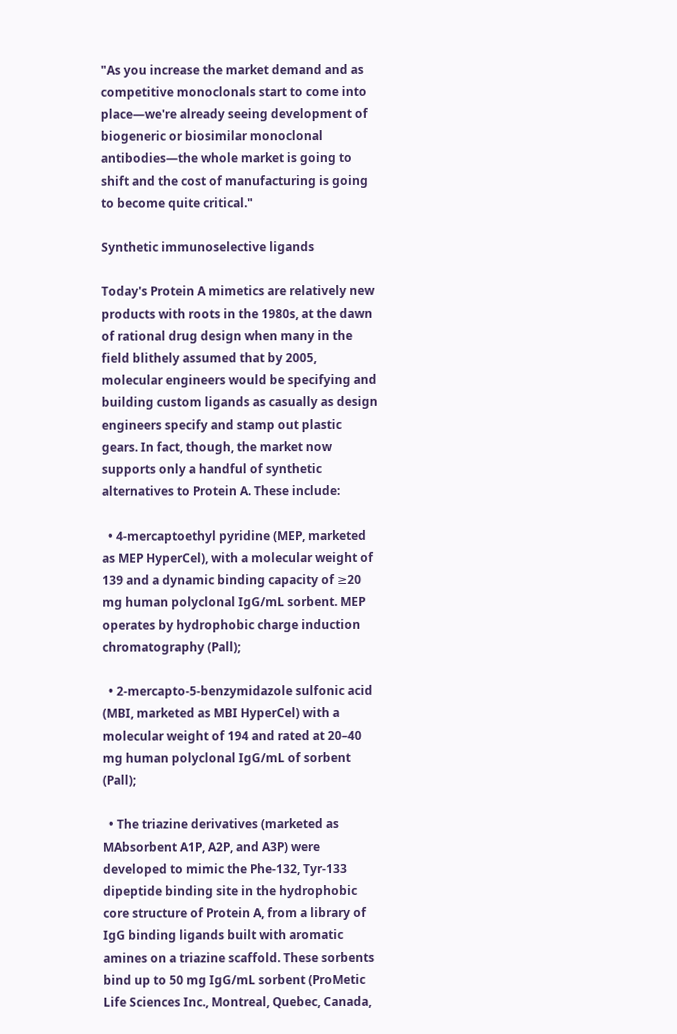"As you increase the market demand and as competitive monoclonals start to come into place—we're already seeing development of biogeneric or biosimilar monoclonal antibodies—the whole market is going to shift and the cost of manufacturing is going to become quite critical."

Synthetic immunoselective ligands

Today's Protein A mimetics are relatively new products with roots in the 1980s, at the dawn of rational drug design when many in the field blithely assumed that by 2005, molecular engineers would be specifying and building custom ligands as casually as design engineers specify and stamp out plastic gears. In fact, though, the market now supports only a handful of synthetic alternatives to Protein A. These include:

  • 4-mercaptoethyl pyridine (MEP, marketed as MEP HyperCel), with a molecular weight of 139 and a dynamic binding capacity of ≥20 mg human polyclonal IgG/mL sorbent. MEP operates by hydrophobic charge induction chromatography (Pall);

  • 2-mercapto-5-benzymidazole sulfonic acid (MBI, marketed as MBI HyperCel) with a molecular weight of 194 and rated at 20–40 mg human polyclonal IgG/mL of sorbent (Pall);

  • The triazine derivatives (marketed as MAbsorbent A1P, A2P, and A3P) were developed to mimic the Phe-132, Tyr-133 dipeptide binding site in the hydrophobic core structure of Protein A, from a library of IgG binding ligands built with aromatic amines on a triazine scaffold. These sorbents bind up to 50 mg IgG/mL sorbent (ProMetic Life Sciences Inc., Montreal, Quebec, Canada,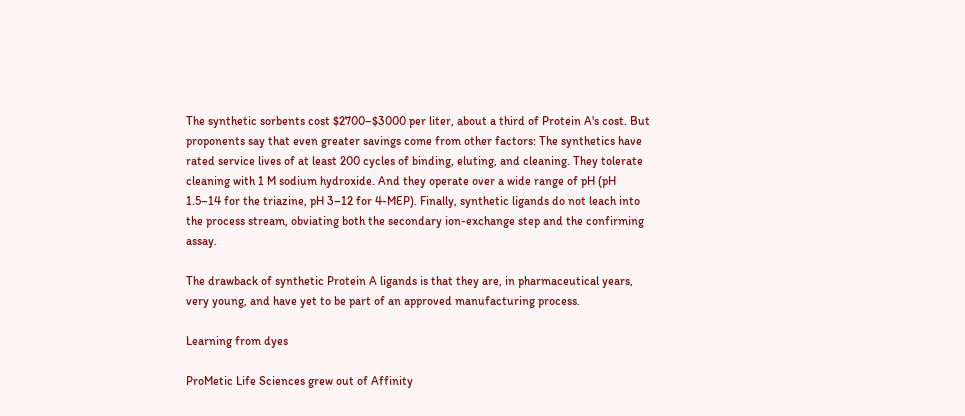The synthetic sorbents cost $2700–$3000 per liter, about a third of Protein A's cost. But proponents say that even greater savings come from other factors: The synthetics have rated service lives of at least 200 cycles of binding, eluting, and cleaning. They tolerate cleaning with 1 M sodium hydroxide. And they operate over a wide range of pH (pH 1.5–14 for the triazine, pH 3–12 for 4-MEP). Finally, synthetic ligands do not leach into the process stream, obviating both the secondary ion-exchange step and the confirming assay.

The drawback of synthetic Protein A ligands is that they are, in pharmaceutical years, very young, and have yet to be part of an approved manufacturing process.

Learning from dyes

ProMetic Life Sciences grew out of Affinity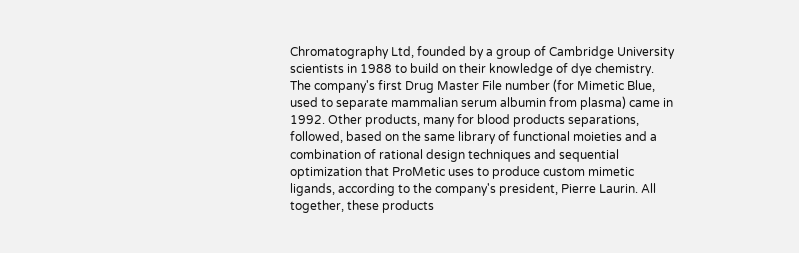Chromatography Ltd, founded by a group of Cambridge University scientists in 1988 to build on their knowledge of dye chemistry. The company's first Drug Master File number (for Mimetic Blue, used to separate mammalian serum albumin from plasma) came in 1992. Other products, many for blood products separations, followed, based on the same library of functional moieties and a combination of rational design techniques and sequential optimization that ProMetic uses to produce custom mimetic ligands, according to the company's president, Pierre Laurin. All together, these products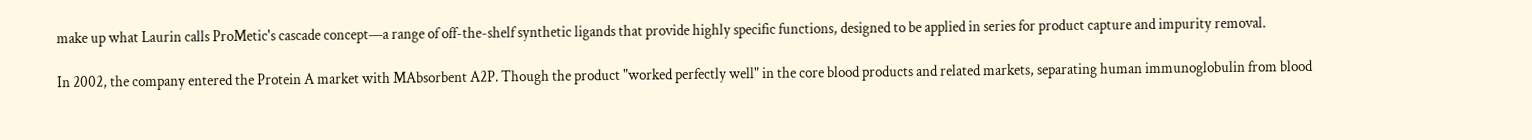make up what Laurin calls ProMetic's cascade concept—a range of off-the-shelf synthetic ligands that provide highly specific functions, designed to be applied in series for product capture and impurity removal.

In 2002, the company entered the Protein A market with MAbsorbent A2P. Though the product "worked perfectly well" in the core blood products and related markets, separating human immunoglobulin from blood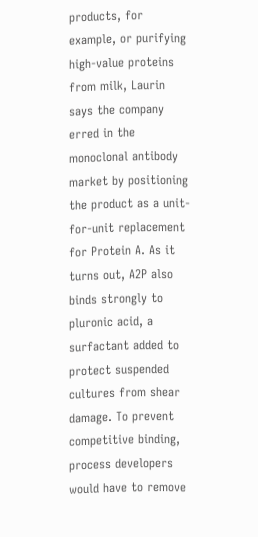products, for example, or purifying high-value proteins from milk, Laurin says the company erred in the monoclonal antibody market by positioning the product as a unit-for-unit replacement for Protein A. As it turns out, A2P also binds strongly to pluronic acid, a surfactant added to protect suspended cultures from shear damage. To prevent competitive binding, process developers would have to remove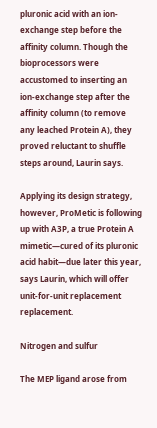pluronic acid with an ion-exchange step before the affinity column. Though the bioprocessors were accustomed to inserting an ion-exchange step after the affinity column (to remove any leached Protein A), they proved reluctant to shuffle steps around, Laurin says.

Applying its design strategy, however, ProMetic is following up with A3P, a true Protein A mimetic—cured of its pluronic acid habit—due later this year, says Laurin, which will offer unit-for-unit replacement replacement.

Nitrogen and sulfur

The MEP ligand arose from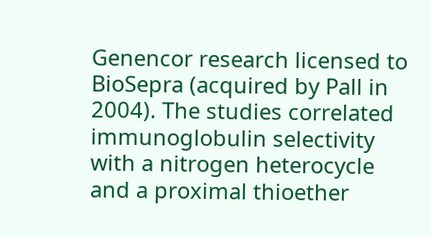Genencor research licensed to BioSepra (acquired by Pall in 2004). The studies correlated immunoglobulin selectivity with a nitrogen heterocycle and a proximal thioether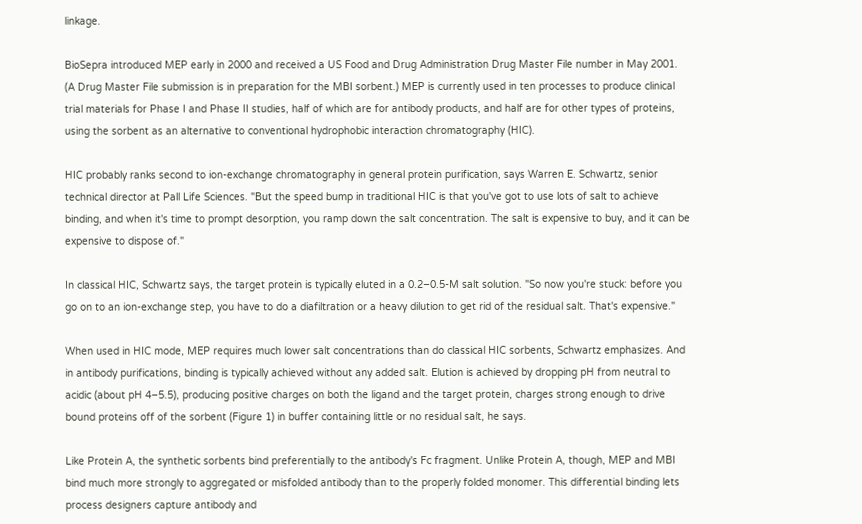linkage.

BioSepra introduced MEP early in 2000 and received a US Food and Drug Administration Drug Master File number in May 2001. (A Drug Master File submission is in preparation for the MBI sorbent.) MEP is currently used in ten processes to produce clinical trial materials for Phase I and Phase II studies, half of which are for antibody products, and half are for other types of proteins, using the sorbent as an alternative to conventional hydrophobic interaction chromatography (HIC).

HIC probably ranks second to ion-exchange chromatography in general protein purification, says Warren E. Schwartz, senior technical director at Pall Life Sciences. "But the speed bump in traditional HIC is that you've got to use lots of salt to achieve binding, and when it's time to prompt desorption, you ramp down the salt concentration. The salt is expensive to buy, and it can be expensive to dispose of."

In classical HIC, Schwartz says, the target protein is typically eluted in a 0.2–0.5-M salt solution. "So now you're stuck: before you go on to an ion-exchange step, you have to do a diafiltration or a heavy dilution to get rid of the residual salt. That's expensive."

When used in HIC mode, MEP requires much lower salt concentrations than do classical HIC sorbents, Schwartz emphasizes. And in antibody purifications, binding is typically achieved without any added salt. Elution is achieved by dropping pH from neutral to acidic (about pH 4–5.5), producing positive charges on both the ligand and the target protein, charges strong enough to drive bound proteins off of the sorbent (Figure 1) in buffer containing little or no residual salt, he says.

Like Protein A, the synthetic sorbents bind preferentially to the antibody's Fc fragment. Unlike Protein A, though, MEP and MBI bind much more strongly to aggregated or misfolded antibody than to the properly folded monomer. This differential binding lets process designers capture antibody and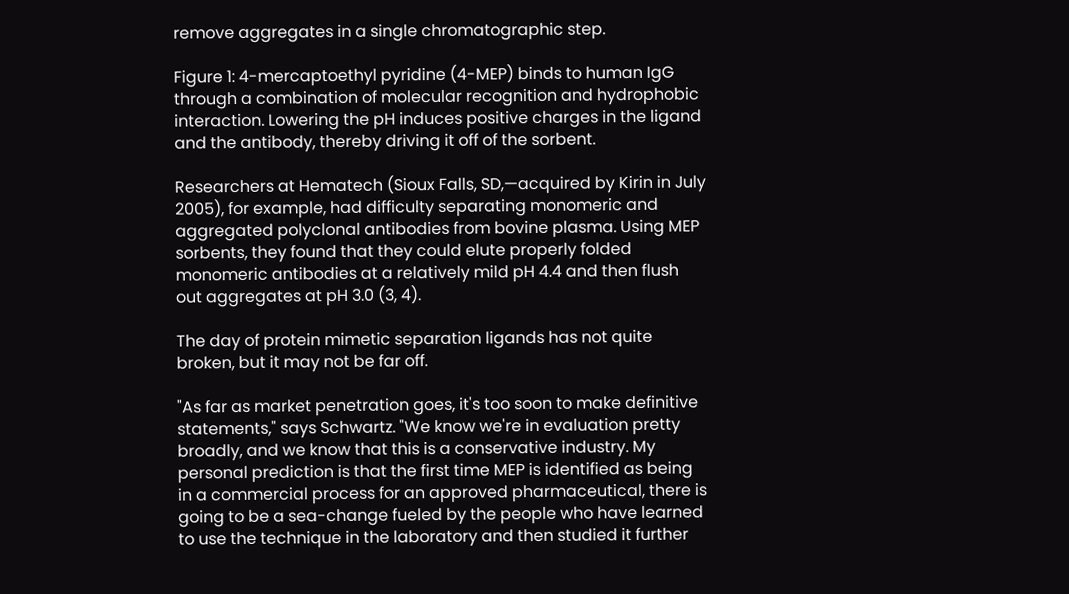remove aggregates in a single chromatographic step.

Figure 1: 4-mercaptoethyl pyridine (4-MEP) binds to human IgG through a combination of molecular recognition and hydrophobic interaction. Lowering the pH induces positive charges in the ligand and the antibody, thereby driving it off of the sorbent.

Researchers at Hematech (Sioux Falls, SD,—acquired by Kirin in July 2005), for example, had difficulty separating monomeric and aggregated polyclonal antibodies from bovine plasma. Using MEP sorbents, they found that they could elute properly folded monomeric antibodies at a relatively mild pH 4.4 and then flush out aggregates at pH 3.0 (3, 4).

The day of protein mimetic separation ligands has not quite broken, but it may not be far off.

"As far as market penetration goes, it's too soon to make definitive statements," says Schwartz. "We know we're in evaluation pretty broadly, and we know that this is a conservative industry. My personal prediction is that the first time MEP is identified as being in a commercial process for an approved pharmaceutical, there is going to be a sea-change fueled by the people who have learned to use the technique in the laboratory and then studied it further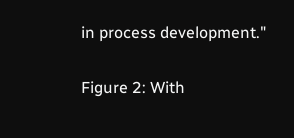in process development."

Figure 2: With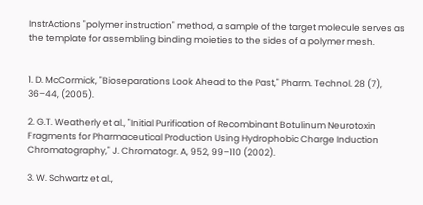InstrActions "polymer instruction" method, a sample of the target molecule serves as the template for assembling binding moieties to the sides of a polymer mesh.


1. D. McCormick, "Bioseparations Look Ahead to the Past," Pharm. Technol. 28 (7), 36–44, (2005).

2. G.T. Weatherly et al., "Initial Purification of Recombinant Botulinum Neurotoxin Fragments for Pharmaceutical Production Using Hydrophobic Charge Induction Chromatography," J. Chromatogr. A, 952, 99–110 (2002).

3. W. Schwartz et al.,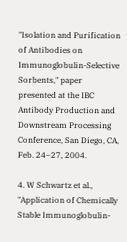"Isolation and Purification of Antibodies on Immunoglobulin-Selective Sorbents," paper presented at the IBC Antibody Production and Downstream Processing Conference, San Diego, CA, Feb. 24–27, 2004.

4. W Schwartz et al., "Application of Chemically Stable Immunoglobulin-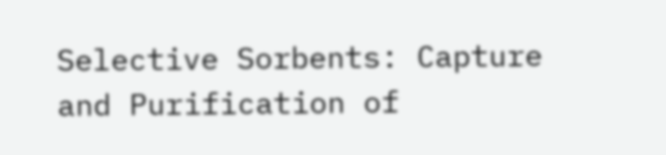Selective Sorbents: Capture and Purification of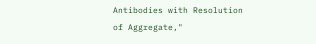Antibodies with Resolution of Aggregate,"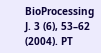BioProcessing J. 3 (6), 53–62 (2004). PT